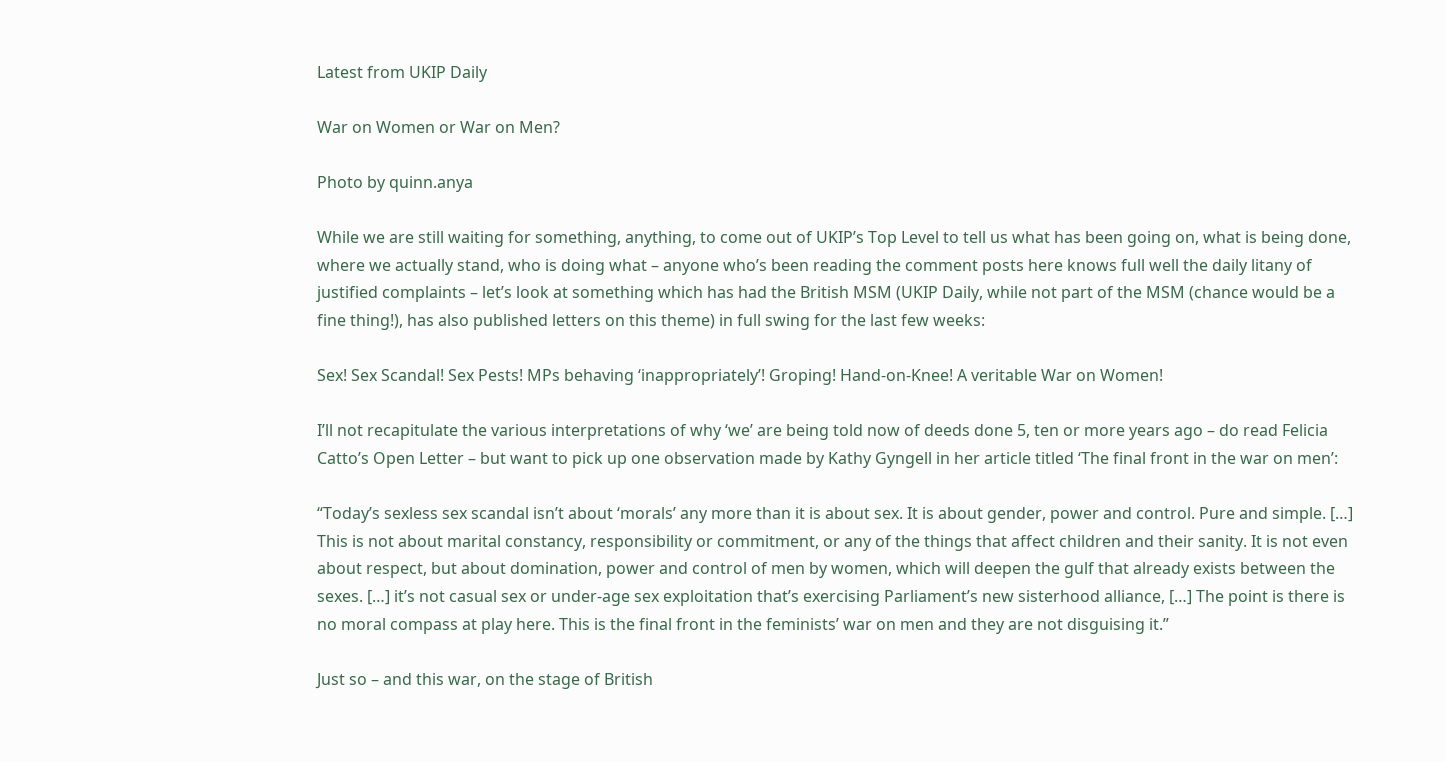Latest from UKIP Daily

War on Women or War on Men?

Photo by quinn.anya

While we are still waiting for something, anything, to come out of UKIP’s Top Level to tell us what has been going on, what is being done, where we actually stand, who is doing what – anyone who’s been reading the comment posts here knows full well the daily litany of justified complaints – let’s look at something which has had the British MSM (UKIP Daily, while not part of the MSM (chance would be a fine thing!), has also published letters on this theme) in full swing for the last few weeks:

Sex! Sex Scandal! Sex Pests! MPs behaving ‘inappropriately’! Groping! Hand-on-Knee! A veritable War on Women!

I’ll not recapitulate the various interpretations of why ‘we’ are being told now of deeds done 5, ten or more years ago – do read Felicia Catto’s Open Letter – but want to pick up one observation made by Kathy Gyngell in her article titled ‘The final front in the war on men’:

“Today’s sexless sex scandal isn’t about ‘morals’ any more than it is about sex. It is about gender, power and control. Pure and simple. […] This is not about marital constancy, responsibility or commitment, or any of the things that affect children and their sanity. It is not even about respect, but about domination, power and control of men by women, which will deepen the gulf that already exists between the sexes. […] it’s not casual sex or under-age sex exploitation that’s exercising Parliament’s new sisterhood alliance, […] The point is there is no moral compass at play here. This is the final front in the feminists’ war on men and they are not disguising it.”

Just so – and this war, on the stage of British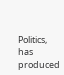Politics, has produced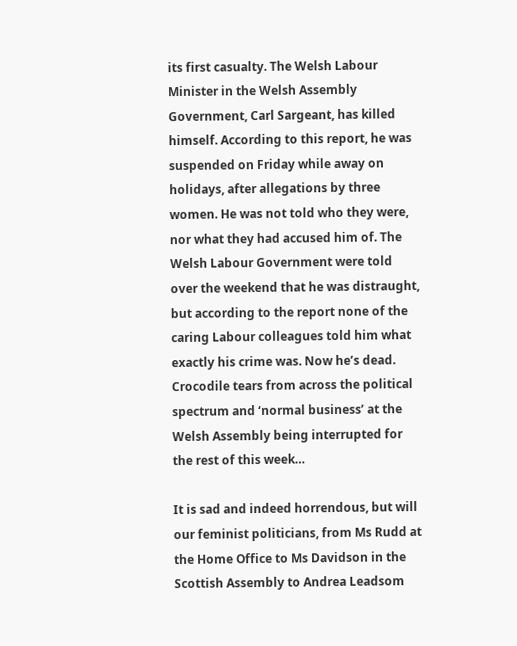its first casualty. The Welsh Labour Minister in the Welsh Assembly Government, Carl Sargeant, has killed himself. According to this report, he was suspended on Friday while away on holidays, after allegations by three women. He was not told who they were, nor what they had accused him of. The Welsh Labour Government were told over the weekend that he was distraught, but according to the report none of the caring Labour colleagues told him what exactly his crime was. Now he’s dead. Crocodile tears from across the political spectrum and ‘normal business’ at the Welsh Assembly being interrupted for the rest of this week…

It is sad and indeed horrendous, but will our feminist politicians, from Ms Rudd at the Home Office to Ms Davidson in the Scottish Assembly to Andrea Leadsom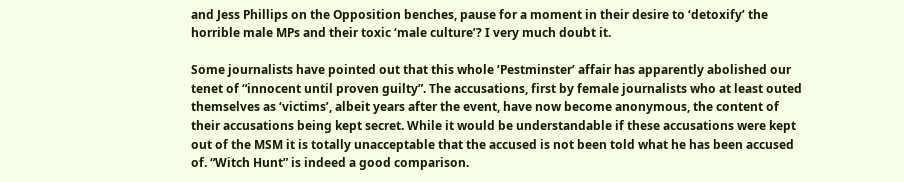and Jess Phillips on the Opposition benches, pause for a moment in their desire to ‘detoxify’ the horrible male MPs and their toxic ‘male culture’? I very much doubt it.

Some journalists have pointed out that this whole ‘Pestminster’ affair has apparently abolished our tenet of “innocent until proven guilty”. The accusations, first by female journalists who at least outed themselves as ‘victims’, albeit years after the event, have now become anonymous, the content of their accusations being kept secret. While it would be understandable if these accusations were kept out of the MSM it is totally unacceptable that the accused is not been told what he has been accused of. “Witch Hunt” is indeed a good comparison.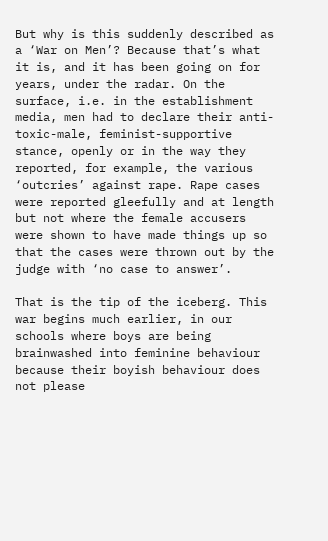But why is this suddenly described as a ‘War on Men’? Because that’s what it is, and it has been going on for years, under the radar. On the surface, i.e. in the establishment media, men had to declare their anti-toxic-male, feminist-supportive stance, openly or in the way they reported, for example, the various ‘outcries’ against rape. Rape cases were reported gleefully and at length but not where the female accusers were shown to have made things up so that the cases were thrown out by the judge with ‘no case to answer’.

That is the tip of the iceberg. This war begins much earlier, in our schools where boys are being brainwashed into feminine behaviour because their boyish behaviour does not please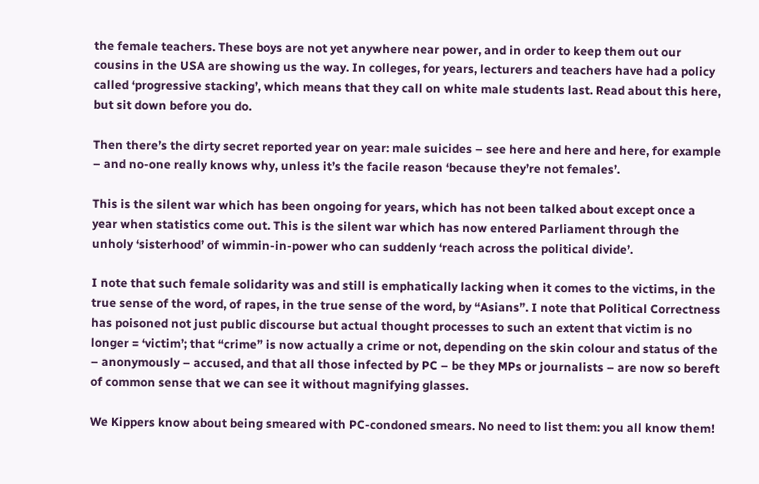the female teachers. These boys are not yet anywhere near power, and in order to keep them out our cousins in the USA are showing us the way. In colleges, for years, lecturers and teachers have had a policy called ‘progressive stacking’, which means that they call on white male students last. Read about this here, but sit down before you do.

Then there’s the dirty secret reported year on year: male suicides – see here and here and here, for example – and no-one really knows why, unless it’s the facile reason ‘because they’re not females’.

This is the silent war which has been ongoing for years, which has not been talked about except once a year when statistics come out. This is the silent war which has now entered Parliament through the unholy ‘sisterhood’ of wimmin-in-power who can suddenly ‘reach across the political divide’.

I note that such female solidarity was and still is emphatically lacking when it comes to the victims, in the true sense of the word, of rapes, in the true sense of the word, by “Asians”. I note that Political Correctness has poisoned not just public discourse but actual thought processes to such an extent that victim is no longer = ‘victim’; that “crime” is now actually a crime or not, depending on the skin colour and status of the – anonymously – accused, and that all those infected by PC – be they MPs or journalists – are now so bereft of common sense that we can see it without magnifying glasses.

We Kippers know about being smeared with PC-condoned smears. No need to list them: you all know them!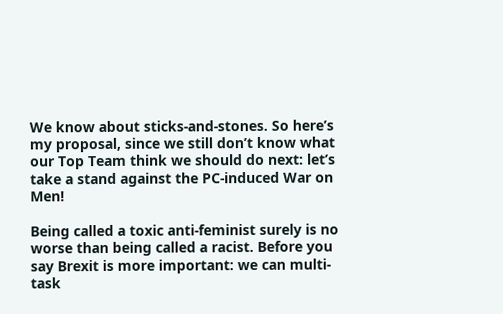We know about sticks-and-stones. So here’s my proposal, since we still don’t know what our Top Team think we should do next: let’s take a stand against the PC-induced War on Men!

Being called a toxic anti-feminist surely is no worse than being called a racist. Before you say Brexit is more important: we can multi-task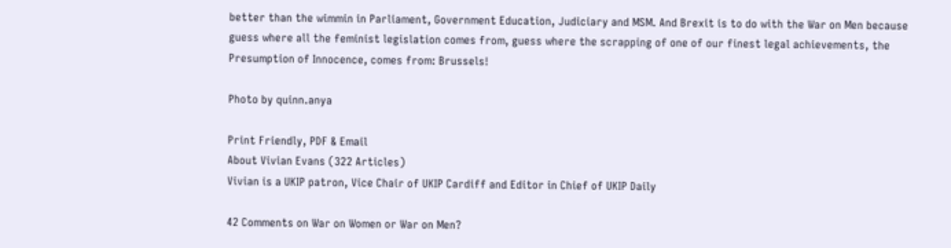better than the wimmin in Parliament, Government Education, Judiciary and MSM. And Brexit is to do with the War on Men because guess where all the feminist legislation comes from, guess where the scrapping of one of our finest legal achievements, the Presumption of Innocence, comes from: Brussels!

Photo by quinn.anya

Print Friendly, PDF & Email
About Vivian Evans (322 Articles)
Vivian is a UKIP patron, Vice Chair of UKIP Cardiff and Editor in Chief of UKIP Daily

42 Comments on War on Women or War on Men?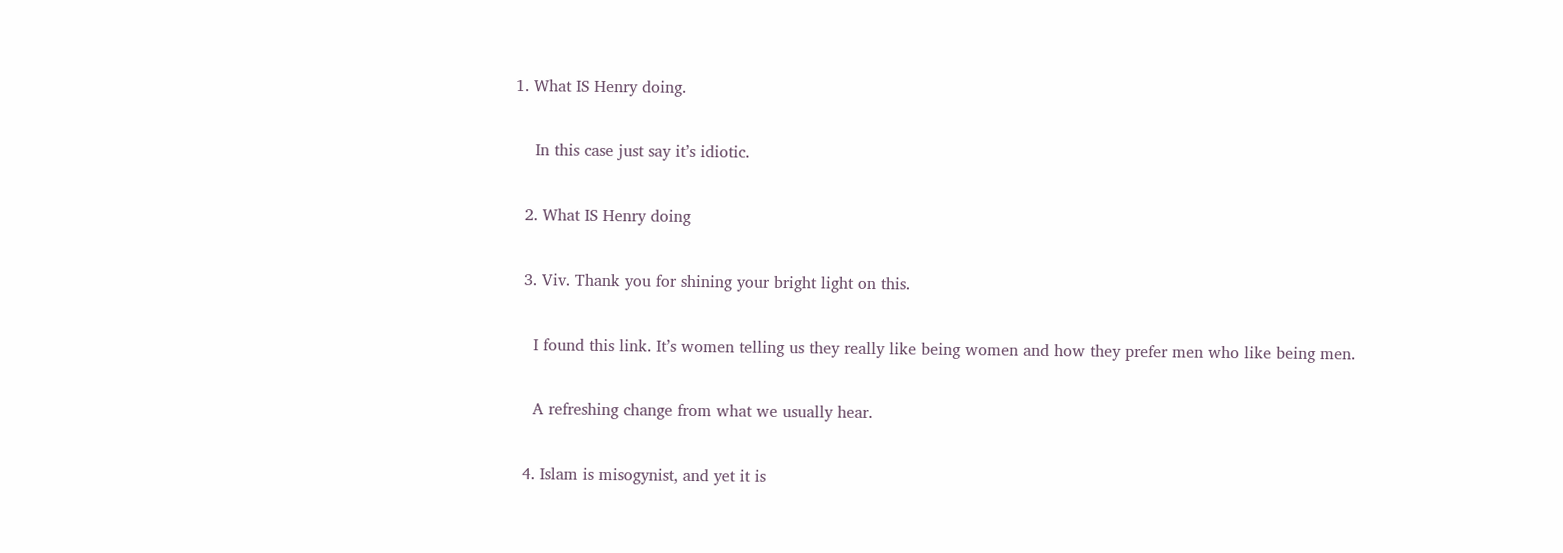1. What IS Henry doing.

    In this case just say it’s idiotic.

  2. What IS Henry doing

  3. Viv. Thank you for shining your bright light on this.

    I found this link. It’s women telling us they really like being women and how they prefer men who like being men.

    A refreshing change from what we usually hear.

  4. Islam is misogynist, and yet it is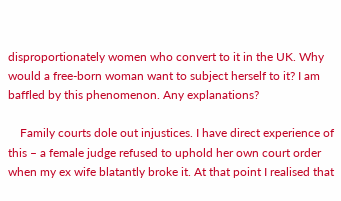disproportionately women who convert to it in the UK. Why would a free-born woman want to subject herself to it? I am baffled by this phenomenon. Any explanations?

    Family courts dole out injustices. I have direct experience of this – a female judge refused to uphold her own court order when my ex wife blatantly broke it. At that point I realised that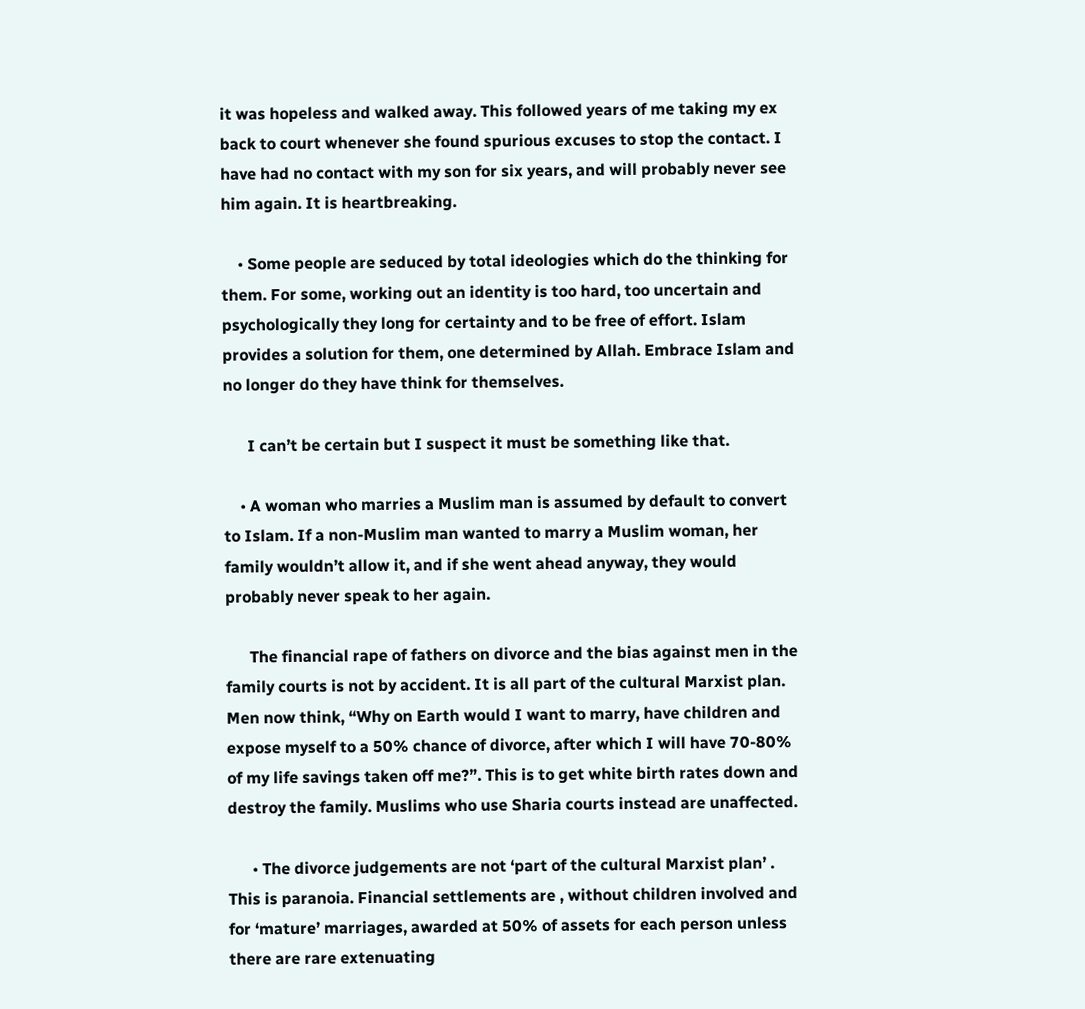it was hopeless and walked away. This followed years of me taking my ex back to court whenever she found spurious excuses to stop the contact. I have had no contact with my son for six years, and will probably never see him again. It is heartbreaking.

    • Some people are seduced by total ideologies which do the thinking for them. For some, working out an identity is too hard, too uncertain and psychologically they long for certainty and to be free of effort. Islam provides a solution for them, one determined by Allah. Embrace Islam and no longer do they have think for themselves.

      I can’t be certain but I suspect it must be something like that.

    • A woman who marries a Muslim man is assumed by default to convert to Islam. If a non-Muslim man wanted to marry a Muslim woman, her family wouldn’t allow it, and if she went ahead anyway, they would probably never speak to her again.

      The financial rape of fathers on divorce and the bias against men in the family courts is not by accident. It is all part of the cultural Marxist plan. Men now think, “Why on Earth would I want to marry, have children and expose myself to a 50% chance of divorce, after which I will have 70-80% of my life savings taken off me?”. This is to get white birth rates down and destroy the family. Muslims who use Sharia courts instead are unaffected.

      • The divorce judgements are not ‘part of the cultural Marxist plan’ . This is paranoia. Financial settlements are , without children involved and for ‘mature’ marriages, awarded at 50% of assets for each person unless there are rare extenuating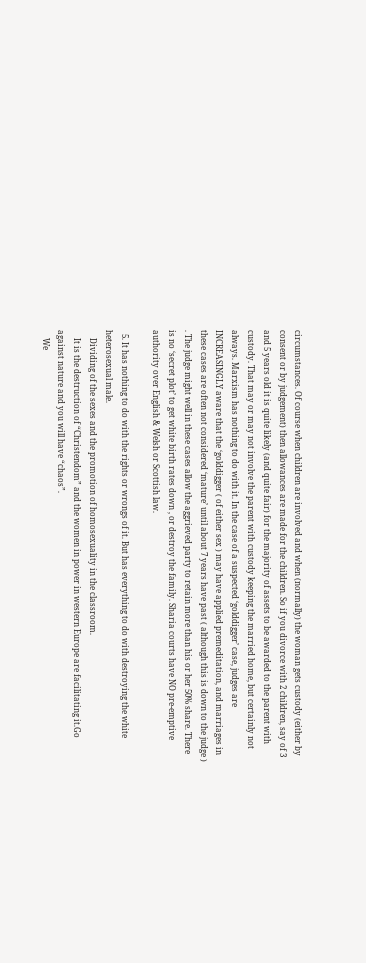circumstances. Of course when children are involved and when (normally) the woman gets custody (either by consent or by judgement) then allowances are made for the children. So if you divorce with 2 children, say of 3 and 5 years old it is quite likely (and quite fair) for the majority of assets to be awarded to the parent with custody. That may or may not involve the parent with custody keeping the married home, but certainly not always. Marxism has nothing to do with it. In the case of a suspected ‘golddigger’ case, judges are INCREASINGLY aware that the ‘golddigger ( of either sex ) may have applied premeditation, and marriages in these cases are often not considered ‘mature’ until about 7 years have past ( although this is down to the judge ) . The judge might well in these cases allow the aggrieved party to retain more than his or her 50% share. There is no ‘secret plot’ to get white birth rates down , or destroy the family. Sharia courts have NO pre-emptive authority over English & Welsh or Scottish law.

  5. It has nothing to do with the rights or wrongs of it. But has everything to do with destroying the white heterosexual male.
    Dividing of the sexes and the promotion of homosexuality in the classroom.
    It is the destruction of “Christendom” and the women in power in western Europe are facilitating it.Go against nature and you will have “chaos”.
    We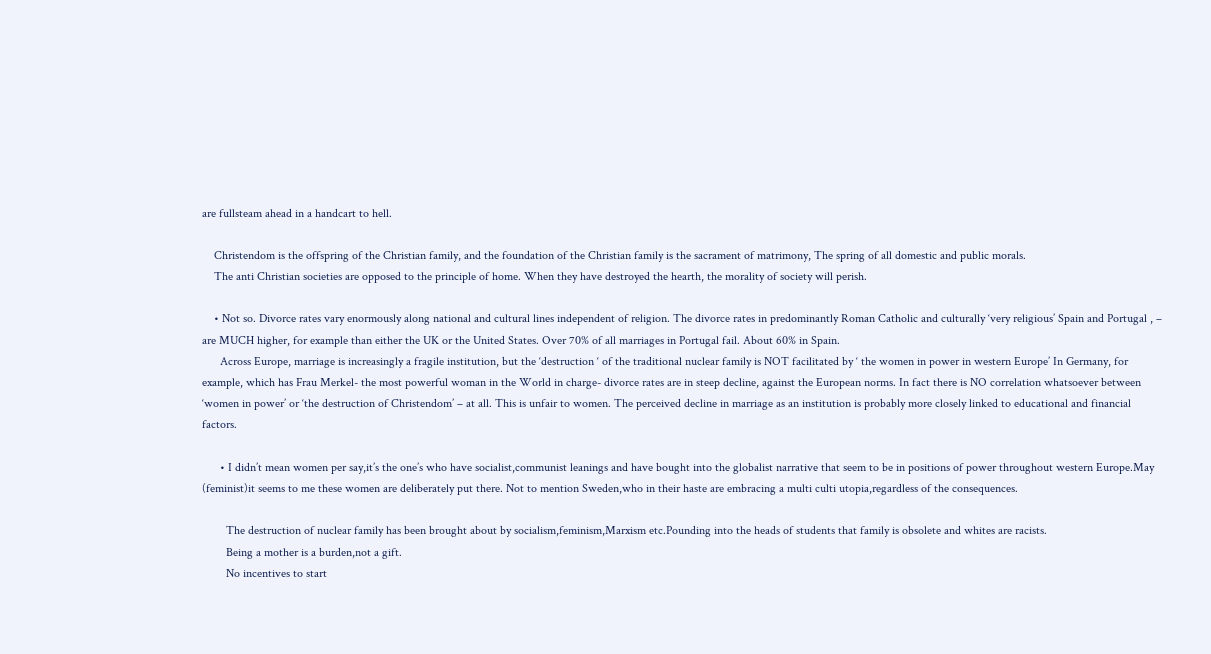are fullsteam ahead in a handcart to hell.

    Christendom is the offspring of the Christian family, and the foundation of the Christian family is the sacrament of matrimony, The spring of all domestic and public morals.
    The anti Christian societies are opposed to the principle of home. When they have destroyed the hearth, the morality of society will perish.

    • Not so. Divorce rates vary enormously along national and cultural lines independent of religion. The divorce rates in predominantly Roman Catholic and culturally ‘very religious’ Spain and Portugal , – are MUCH higher, for example than either the UK or the United States. Over 70% of all marriages in Portugal fail. About 60% in Spain.
      Across Europe, marriage is increasingly a fragile institution, but the ‘destruction ‘ of the traditional nuclear family is NOT facilitated by ‘ the women in power in western Europe’ In Germany, for example, which has Frau Merkel- the most powerful woman in the World in charge- divorce rates are in steep decline, against the European norms. In fact there is NO correlation whatsoever between ‘women in power’ or ‘the destruction of Christendom’ – at all. This is unfair to women. The perceived decline in marriage as an institution is probably more closely linked to educational and financial factors.

      • I didn’t mean women per say,it’s the one’s who have socialist,communist leanings and have bought into the globalist narrative that seem to be in positions of power throughout western Europe.May (feminist)it seems to me these women are deliberately put there. Not to mention Sweden,who in their haste are embracing a multi culti utopia,regardless of the consequences.

        The destruction of nuclear family has been brought about by socialism,feminism,Marxism etc.Pounding into the heads of students that family is obsolete and whites are racists.
        Being a mother is a burden,not a gift.
        No incentives to start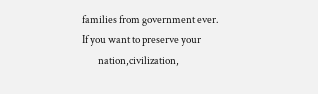families from government ever. If you want to preserve your
        nation,civilization,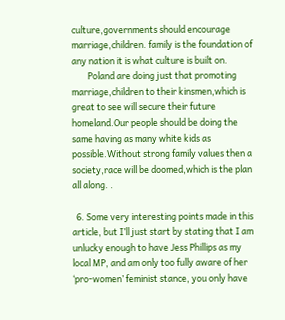culture,governments should encourage marriage,children. family is the foundation of any nation it is what culture is built on.
        Poland are doing just that promoting marriage,children to their kinsmen,which is great to see will secure their future homeland.Our people should be doing the same having as many white kids as possible.Without strong family values then a society,race will be doomed,which is the plan all along. .

  6. Some very interesting points made in this article, but I’ll just start by stating that I am unlucky enough to have Jess Phillips as my local MP, and am only too fully aware of her ‘pro-women’ feminist stance, you only have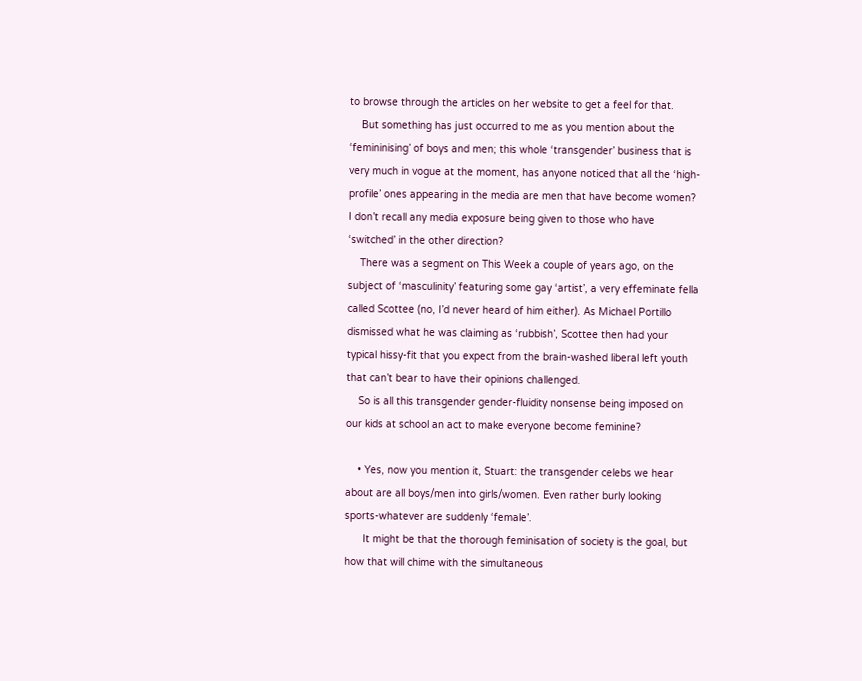to browse through the articles on her website to get a feel for that.
    But something has just occurred to me as you mention about the ‘femininising’ of boys and men; this whole ‘transgender’ business that is very much in vogue at the moment, has anyone noticed that all the ‘high-profile’ ones appearing in the media are men that have become women? I don’t recall any media exposure being given to those who have ‘switched’ in the other direction?
    There was a segment on This Week a couple of years ago, on the subject of ‘masculinity’ featuring some gay ‘artist’, a very effeminate fella called Scottee (no, I’d never heard of him either). As Michael Portillo dismissed what he was claiming as ‘rubbish’, Scottee then had your typical hissy-fit that you expect from the brain-washed liberal left youth that can’t bear to have their opinions challenged.
    So is all this transgender gender-fluidity nonsense being imposed on our kids at school an act to make everyone become feminine?

    • Yes, now you mention it, Stuart: the transgender celebs we hear about are all boys/men into girls/women. Even rather burly looking sports-whatever are suddenly ‘female’.
      It might be that the thorough feminisation of society is the goal, but how that will chime with the simultaneous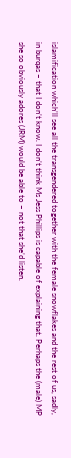islamification which’ll see all the transgendered together with the female snowflakes and the rest of us, sadly, in burqas – that I don’t know. I don’t think Ms Jess Phillips is capable of explaining that. Perhaps the (male) MP she so obviously adores (JRM) would be able to – not that she’d listen.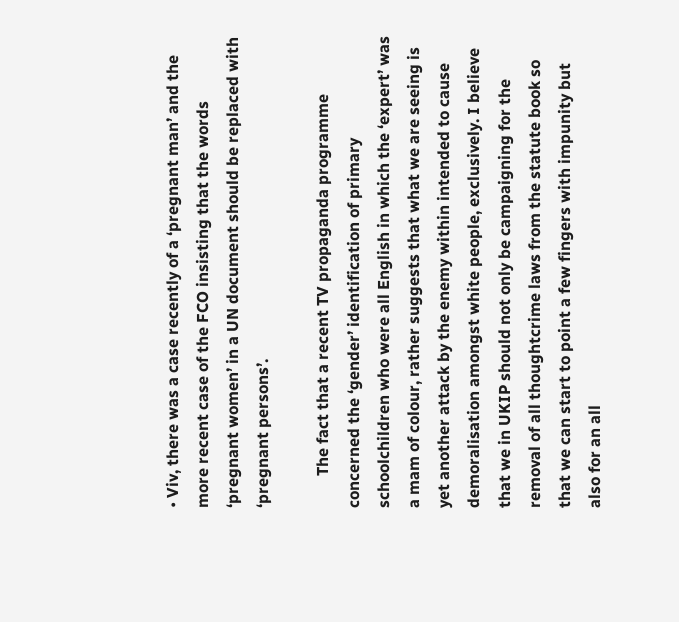• Viv, there was a case recently of a ‘pregnant man’ and the more recent case of the FCO insisting that the words ‘pregnant women’ in a UN document should be replaced with ‘pregnant persons’.

        The fact that a recent TV propaganda programme concerned the ‘gender’ identification of primary schoolchildren who were all English in which the ‘expert’ was a mam of colour, rather suggests that what we are seeing is yet another attack by the enemy within intended to cause demoralisation amongst white people, exclusively. I believe that we in UKIP should not only be campaigning for the removal of all thoughtcrime laws from the statute book so that we can start to point a few fingers with impunity but also for an all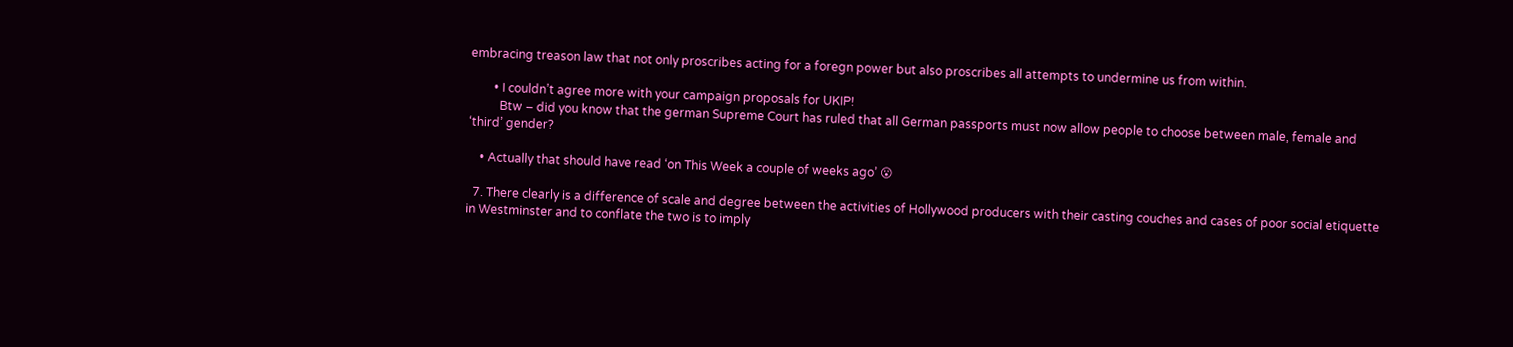embracing treason law that not only proscribes acting for a foregn power but also proscribes all attempts to undermine us from within.

        • I couldn’t agree more with your campaign proposals for UKIP!
          Btw – did you know that the german Supreme Court has ruled that all German passports must now allow people to choose between male, female and ‘third’ gender?

    • Actually that should have read ‘on This Week a couple of weeks ago’ 😮

  7. There clearly is a difference of scale and degree between the activities of Hollywood producers with their casting couches and cases of poor social etiquette in Westminster and to conflate the two is to imply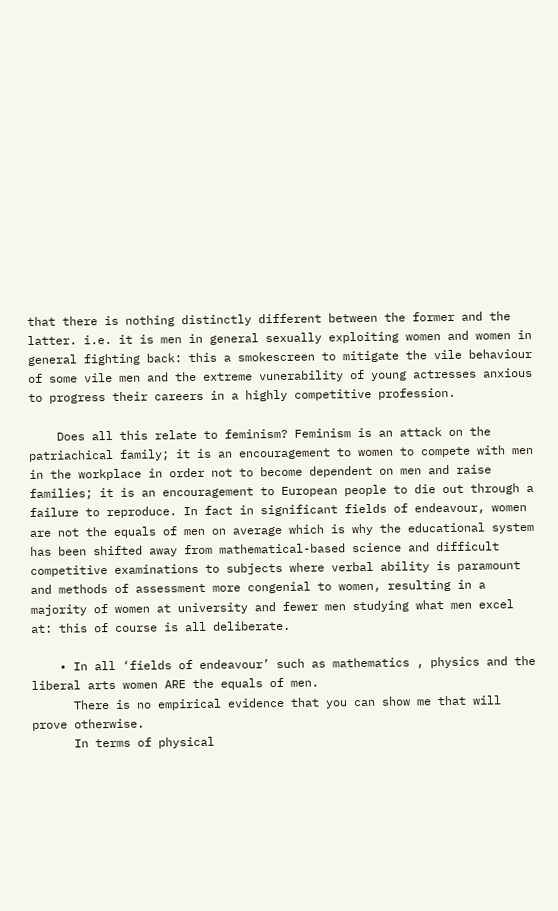that there is nothing distinctly different between the former and the latter. i.e. it is men in general sexually exploiting women and women in general fighting back: this a smokescreen to mitigate the vile behaviour of some vile men and the extreme vunerability of young actresses anxious to progress their careers in a highly competitive profession.

    Does all this relate to feminism? Feminism is an attack on the patriachical family; it is an encouragement to women to compete with men in the workplace in order not to become dependent on men and raise families; it is an encouragement to European people to die out through a failure to reproduce. In fact in significant fields of endeavour, women are not the equals of men on average which is why the educational system has been shifted away from mathematical-based science and difficult competitive examinations to subjects where verbal ability is paramount and methods of assessment more congenial to women, resulting in a majority of women at university and fewer men studying what men excel at: this of course is all deliberate.

    • In all ‘fields of endeavour’ such as mathematics , physics and the liberal arts women ARE the equals of men.
      There is no empirical evidence that you can show me that will prove otherwise.
      In terms of physical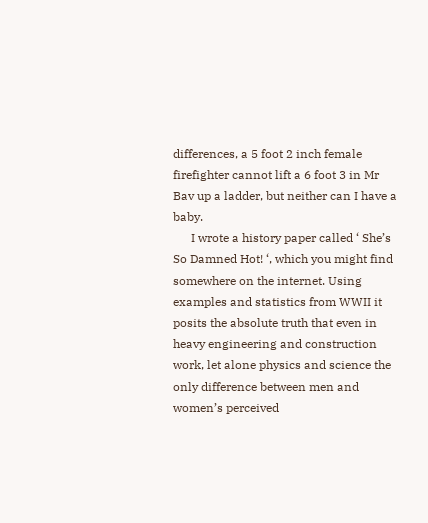differences, a 5 foot 2 inch female firefighter cannot lift a 6 foot 3 in Mr Bav up a ladder, but neither can I have a baby.
      I wrote a history paper called ‘ She’s So Damned Hot! ‘, which you might find somewhere on the internet. Using examples and statistics from WWII it posits the absolute truth that even in heavy engineering and construction work, let alone physics and science the only difference between men and women’s perceived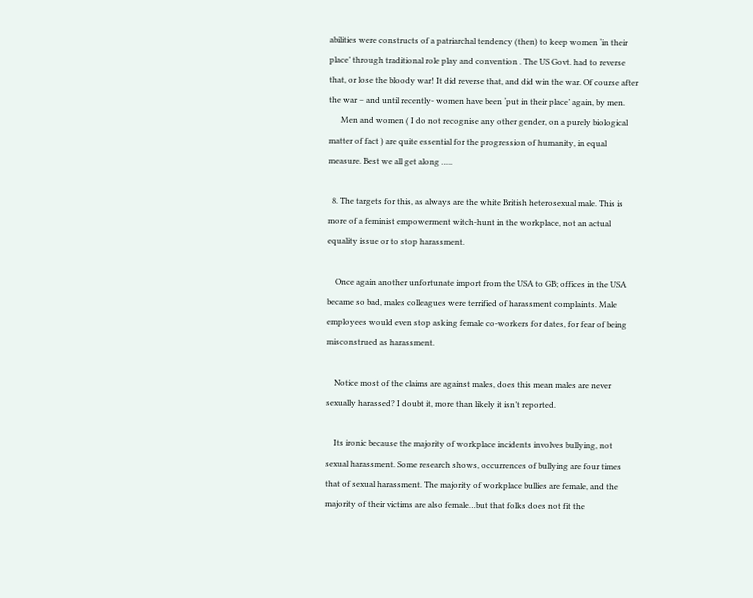abilities were constructs of a patriarchal tendency (then) to keep women ‘in their place’ through traditional role play and convention . The US Govt. had to reverse that, or lose the bloody war! It did reverse that, and did win the war. Of course after the war – and until recently- women have been ‘put in their place’ again, by men.
      Men and women ( I do not recognise any other gender, on a purely biological matter of fact ) are quite essential for the progression of humanity, in equal measure. Best we all get along …..

  8. The targets for this, as always are the white British heterosexual male. This is more of a feminist empowerment witch-hunt in the workplace, not an actual equality issue or to stop harassment.

    Once again another unfortunate import from the USA to GB; offices in the USA became so bad, males colleagues were terrified of harassment complaints. Male employees would even stop asking female co-workers for dates, for fear of being misconstrued as harassment.

    Notice most of the claims are against males, does this mean males are never sexually harassed? I doubt it, more than likely it isn’t reported.

    Its ironic because the majority of workplace incidents involves bullying, not sexual harassment. Some research shows, occurrences of bullying are four times that of sexual harassment. The majority of workplace bullies are female, and the majority of their victims are also female…but that folks does not fit the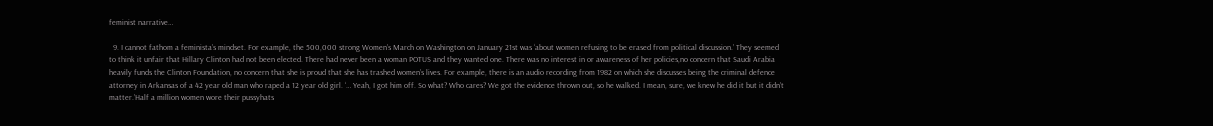feminist narrative…

  9. I cannot fathom a feminista’s mindset. For example, the 500,000 strong Women’s March on Washington on January 21st was ‘about women refusing to be erased from political discussion.’ They seemed to think it unfair that Hillary Clinton had not been elected. There had never been a woman POTUS and they wanted one. There was no interest in or awareness of her policies,no concern that Saudi Arabia heavily funds the Clinton Foundation, no concern that she is proud that she has trashed women’s lives. For example, there is an audio recording from 1982 on which she discusses being the criminal defence attorney in Arkansas of a 42 year old man who raped a 12 year old girl. ‘… Yeah, I got him off. So what? Who cares? We got the evidence thrown out, so he walked. I mean, sure, we knew he did it but it didn’t matter.’Half a million women wore their pussyhats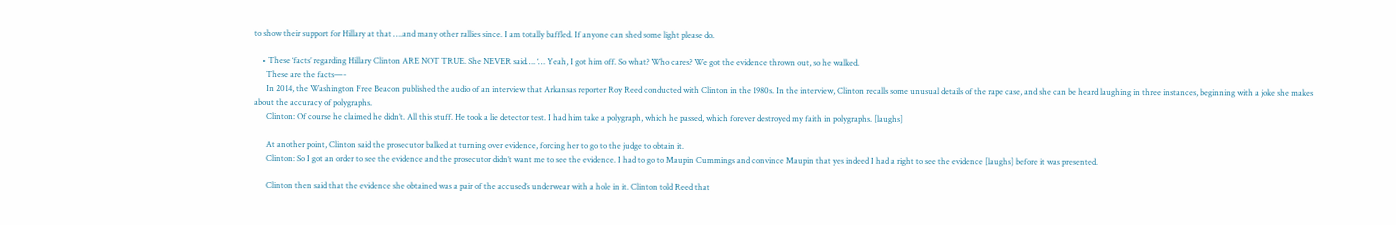to show their support for Hillary at that ….and many other rallies since. I am totally baffled. If anyone can shed some light please do.

    • These ‘facts’ regarding Hillary Clinton ARE NOT TRUE. She NEVER said…. ‘… Yeah, I got him off. So what? Who cares? We got the evidence thrown out, so he walked.
      These are the facts—-
      In 2014, the Washington Free Beacon published the audio of an interview that Arkansas reporter Roy Reed conducted with Clinton in the 1980s. In the interview, Clinton recalls some unusual details of the rape case, and she can be heard laughing in three instances, beginning with a joke she makes about the accuracy of polygraphs.
      Clinton: Of course he claimed he didn’t. All this stuff. He took a lie detector test. I had him take a polygraph, which he passed, which forever destroyed my faith in polygraphs. [laughs]

      At another point, Clinton said the prosecutor balked at turning over evidence, forcing her to go to the judge to obtain it.
      Clinton: So I got an order to see the evidence and the prosecutor didn’t want me to see the evidence. I had to go to Maupin Cummings and convince Maupin that yes indeed I had a right to see the evidence [laughs] before it was presented.

      Clinton then said that the evidence she obtained was a pair of the accused’s underwear with a hole in it. Clinton told Reed that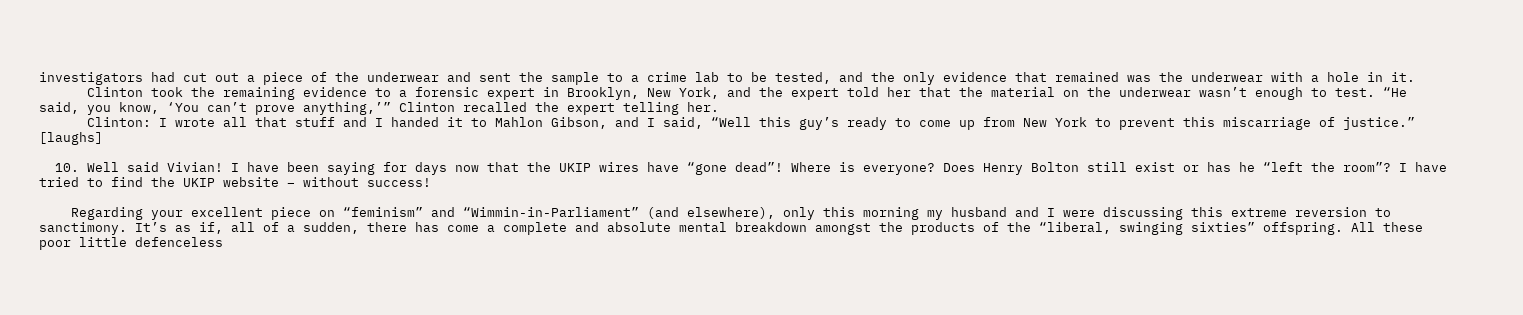investigators had cut out a piece of the underwear and sent the sample to a crime lab to be tested, and the only evidence that remained was the underwear with a hole in it.
      Clinton took the remaining evidence to a forensic expert in Brooklyn, New York, and the expert told her that the material on the underwear wasn’t enough to test. “He said, you know, ‘You can’t prove anything,’” Clinton recalled the expert telling her.
      Clinton: I wrote all that stuff and I handed it to Mahlon Gibson, and I said, “Well this guy’s ready to come up from New York to prevent this miscarriage of justice.” [laughs]

  10. Well said Vivian! I have been saying for days now that the UKIP wires have “gone dead”! Where is everyone? Does Henry Bolton still exist or has he “left the room”? I have tried to find the UKIP website – without success!

    Regarding your excellent piece on “feminism” and “Wimmin-in-Parliament” (and elsewhere), only this morning my husband and I were discussing this extreme reversion to sanctimony. It’s as if, all of a sudden, there has come a complete and absolute mental breakdown amongst the products of the “liberal, swinging sixties” offspring. All these poor little defenceless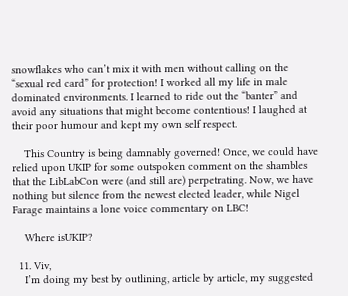snowflakes who can’t mix it with men without calling on the “sexual red card” for protection! I worked all my life in male dominated environments. I learned to ride out the “banter” and avoid any situations that might become contentious! I laughed at their poor humour and kept my own self respect.

    This Country is being damnably governed! Once, we could have relied upon UKIP for some outspoken comment on the shambles that the LibLabCon were (and still are) perpetrating. Now, we have nothing but silence from the newest elected leader, while Nigel Farage maintains a lone voice commentary on LBC!

    Where isUKIP?

  11. Viv,
    I’m doing my best by outlining, article by article, my suggested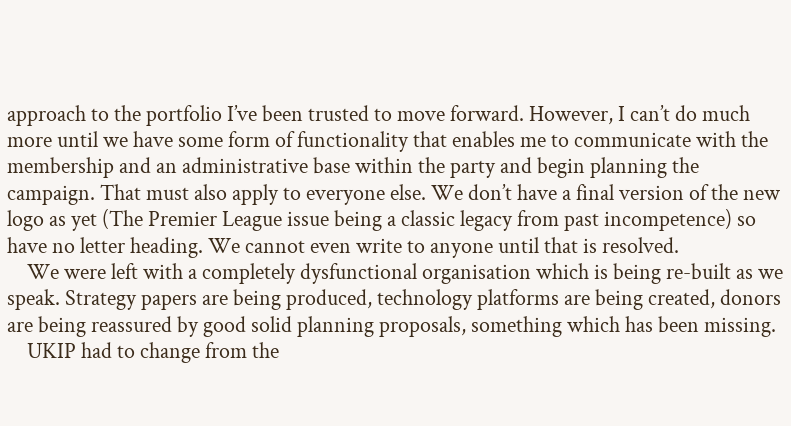approach to the portfolio I’ve been trusted to move forward. However, I can’t do much more until we have some form of functionality that enables me to communicate with the membership and an administrative base within the party and begin planning the campaign. That must also apply to everyone else. We don’t have a final version of the new logo as yet (The Premier League issue being a classic legacy from past incompetence) so have no letter heading. We cannot even write to anyone until that is resolved.
    We were left with a completely dysfunctional organisation which is being re-built as we speak. Strategy papers are being produced, technology platforms are being created, donors are being reassured by good solid planning proposals, something which has been missing.
    UKIP had to change from the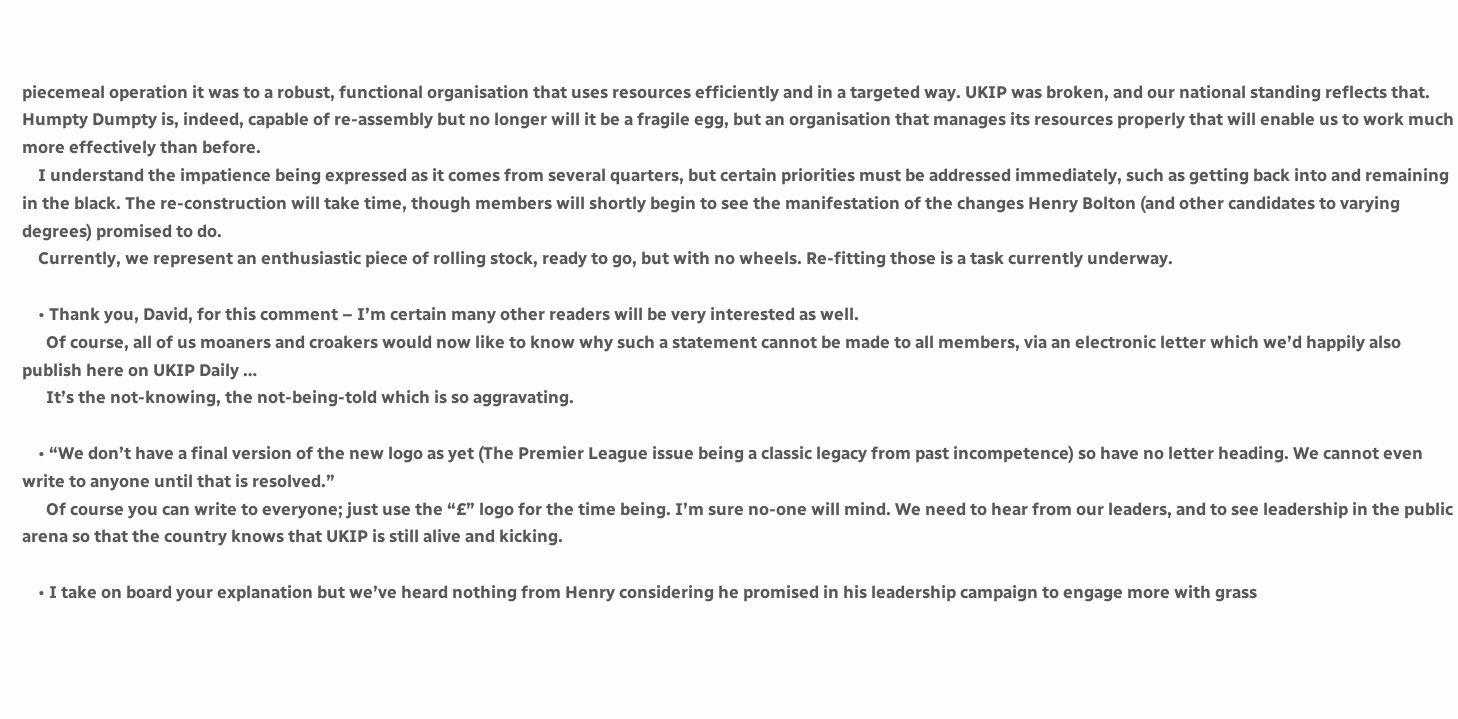piecemeal operation it was to a robust, functional organisation that uses resources efficiently and in a targeted way. UKIP was broken, and our national standing reflects that. Humpty Dumpty is, indeed, capable of re-assembly but no longer will it be a fragile egg, but an organisation that manages its resources properly that will enable us to work much more effectively than before.
    I understand the impatience being expressed as it comes from several quarters, but certain priorities must be addressed immediately, such as getting back into and remaining in the black. The re-construction will take time, though members will shortly begin to see the manifestation of the changes Henry Bolton (and other candidates to varying degrees) promised to do.
    Currently, we represent an enthusiastic piece of rolling stock, ready to go, but with no wheels. Re-fitting those is a task currently underway.

    • Thank you, David, for this comment – I’m certain many other readers will be very interested as well.
      Of course, all of us moaners and croakers would now like to know why such a statement cannot be made to all members, via an electronic letter which we’d happily also publish here on UKIP Daily …
      It’s the not-knowing, the not-being-told which is so aggravating.

    • “We don’t have a final version of the new logo as yet (The Premier League issue being a classic legacy from past incompetence) so have no letter heading. We cannot even write to anyone until that is resolved.”
      Of course you can write to everyone; just use the “£” logo for the time being. I’m sure no-one will mind. We need to hear from our leaders, and to see leadership in the public arena so that the country knows that UKIP is still alive and kicking.

    • I take on board your explanation but we’ve heard nothing from Henry considering he promised in his leadership campaign to engage more with grass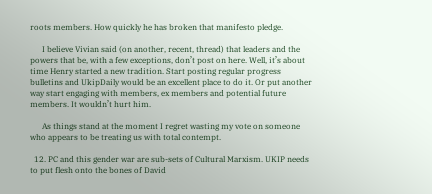roots members. How quickly he has broken that manifesto pledge.

      I believe Vivian said (on another, recent, thread) that leaders and the powers that be, with a few exceptions, don’t post on here. Well, it’s about time Henry started a new tradition. Start posting regular progress bulletins and UkipDaily would be an excellent place to do it. Or put another way start engaging with members, ex members and potential future members. It wouldn’t hurt him.

      As things stand at the moment I regret wasting my vote on someone who appears to be treating us with total contempt.

  12. PC and this gender war are sub-sets of Cultural Marxism. UKIP needs to put flesh onto the bones of David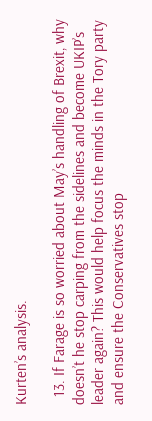Kurten’s analysis.

  13. If Farage is so worried about May’s handling of Brexit, why doesn’t he stop carping from the sidelines and become UKIP’s leader again? This would help focus the minds in the Tory party and ensure the Conservatives stop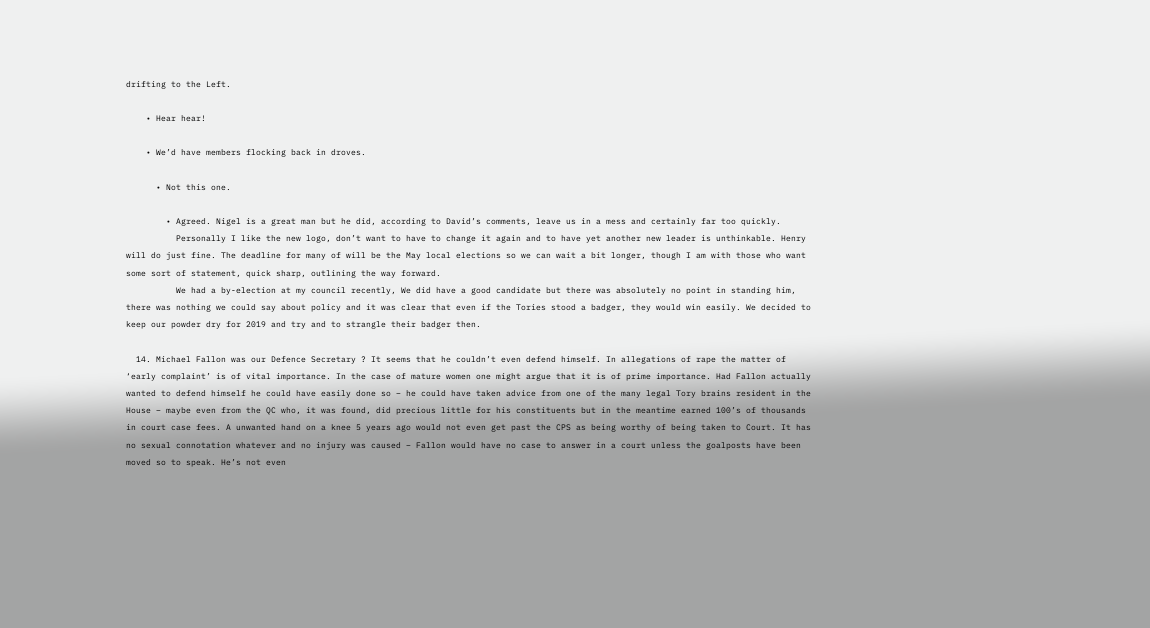drifting to the Left.

    • Hear hear!

    • We’d have members flocking back in droves.

      • Not this one.

        • Agreed. Nigel is a great man but he did, according to David’s comments, leave us in a mess and certainly far too quickly.
          Personally I like the new logo, don’t want to have to change it again and to have yet another new leader is unthinkable. Henry will do just fine. The deadline for many of will be the May local elections so we can wait a bit longer, though I am with those who want some sort of statement, quick sharp, outlining the way forward.
          We had a by-election at my council recently, We did have a good candidate but there was absolutely no point in standing him, there was nothing we could say about policy and it was clear that even if the Tories stood a badger, they would win easily. We decided to keep our powder dry for 2019 and try and to strangle their badger then.

  14. Michael Fallon was our Defence Secretary ? It seems that he couldn’t even defend himself. In allegations of rape the matter of ‘early complaint’ is of vital importance. In the case of mature women one might argue that it is of prime importance. Had Fallon actually wanted to defend himself he could have easily done so – he could have taken advice from one of the many legal Tory brains resident in the House – maybe even from the QC who, it was found, did precious little for his constituents but in the meantime earned 100’s of thousands in court case fees. A unwanted hand on a knee 5 years ago would not even get past the CPS as being worthy of being taken to Court. It has no sexual connotation whatever and no injury was caused – Fallon would have no case to answer in a court unless the goalposts have been moved so to speak. He’s not even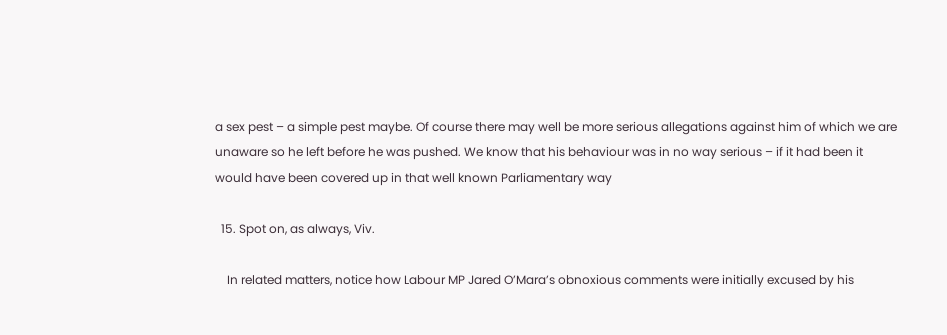a sex pest – a simple pest maybe. Of course there may well be more serious allegations against him of which we are unaware so he left before he was pushed. We know that his behaviour was in no way serious – if it had been it would have been covered up in that well known Parliamentary way

  15. Spot on, as always, Viv.

    In related matters, notice how Labour MP Jared O’Mara’s obnoxious comments were initially excused by his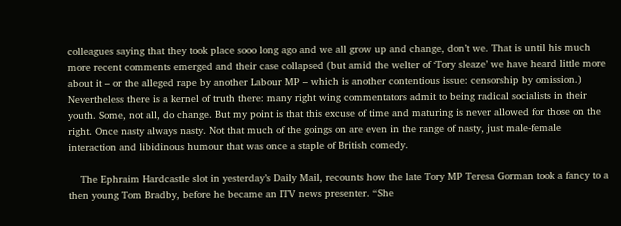colleagues saying that they took place sooo long ago and we all grow up and change, don’t we. That is until his much more recent comments emerged and their case collapsed (but amid the welter of ‘Tory sleaze’ we have heard little more about it – or the alleged rape by another Labour MP – which is another contentious issue: censorship by omission.) Nevertheless there is a kernel of truth there: many right wing commentators admit to being radical socialists in their youth. Some, not all, do change. But my point is that this excuse of time and maturing is never allowed for those on the right. Once nasty always nasty. Not that much of the goings on are even in the range of nasty, just male-female interaction and libidinous humour that was once a staple of British comedy.

    The Ephraim Hardcastle slot in yesterday’s Daily Mail, recounts how the late Tory MP Teresa Gorman took a fancy to a then young Tom Bradby, before he became an ITV news presenter. “She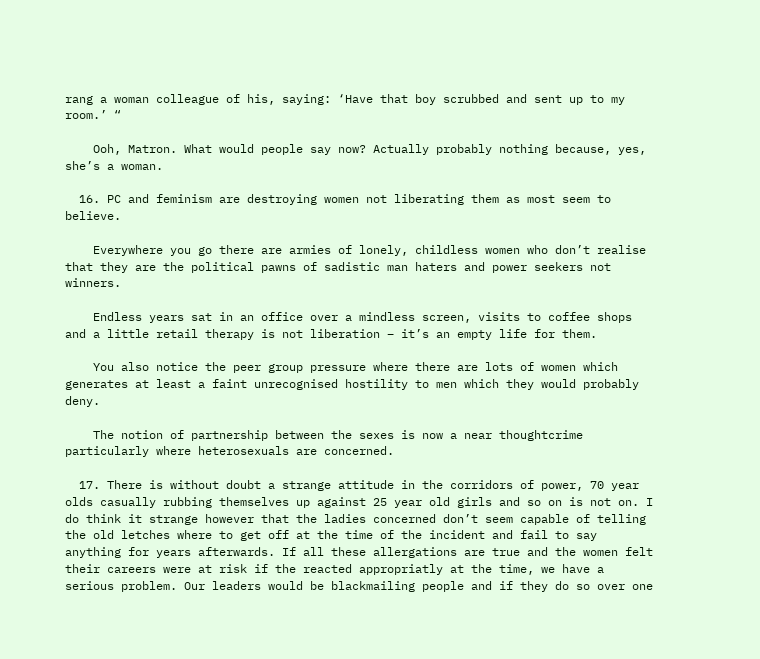rang a woman colleague of his, saying: ‘Have that boy scrubbed and sent up to my room.’ “

    Ooh, Matron. What would people say now? Actually probably nothing because, yes, she’s a woman.

  16. PC and feminism are destroying women not liberating them as most seem to believe.

    Everywhere you go there are armies of lonely, childless women who don’t realise that they are the political pawns of sadistic man haters and power seekers not winners.

    Endless years sat in an office over a mindless screen, visits to coffee shops and a little retail therapy is not liberation – it’s an empty life for them.

    You also notice the peer group pressure where there are lots of women which generates at least a faint unrecognised hostility to men which they would probably deny.

    The notion of partnership between the sexes is now a near thoughtcrime particularly where heterosexuals are concerned.

  17. There is without doubt a strange attitude in the corridors of power, 70 year olds casually rubbing themselves up against 25 year old girls and so on is not on. I do think it strange however that the ladies concerned don’t seem capable of telling the old letches where to get off at the time of the incident and fail to say anything for years afterwards. If all these allergations are true and the women felt their careers were at risk if the reacted appropriatly at the time, we have a serious problem. Our leaders would be blackmailing people and if they do so over one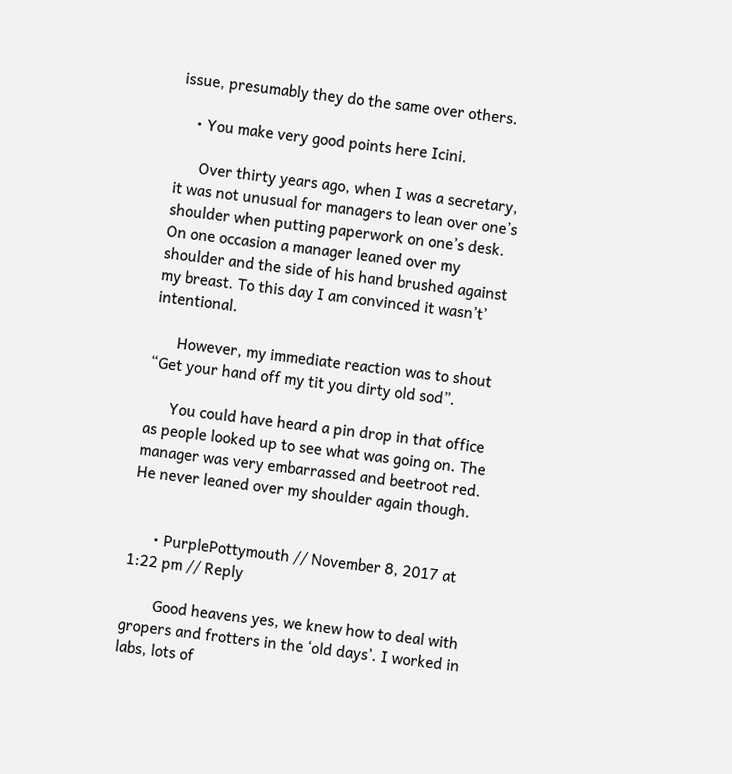issue, presumably they do the same over others.

    • You make very good points here Icini.

      Over thirty years ago, when I was a secretary, it was not unusual for managers to lean over one’s shoulder when putting paperwork on one’s desk. On one occasion a manager leaned over my shoulder and the side of his hand brushed against my breast. To this day I am convinced it wasn’t’ intentional.

      However, my immediate reaction was to shout “Get your hand off my tit you dirty old sod”.

      You could have heard a pin drop in that office as people looked up to see what was going on. The manager was very embarrassed and beetroot red. He never leaned over my shoulder again though.


      • PurplePottymouth // November 8, 2017 at 1:22 pm // Reply

        Good heavens yes, we knew how to deal with gropers and frotters in the ‘old days’. I worked in labs, lots of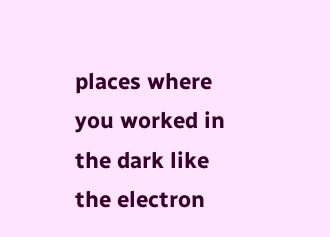places where you worked in the dark like the electron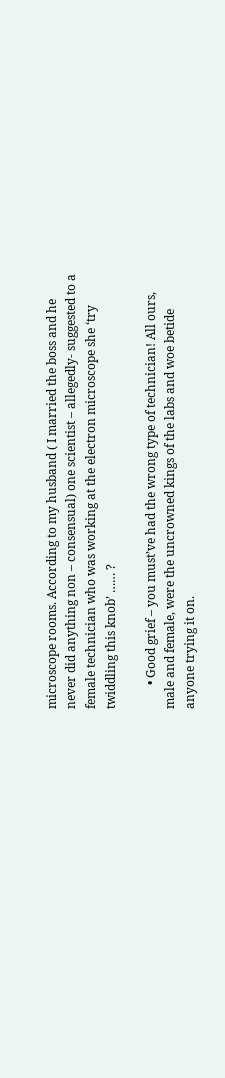microscope rooms. According to my husband ( I married the boss and he never did anything non – consensual) one scientist – allegedly- suggested to a female technician who was working at the electron microscope she ‘try twiddling this knob’ …… ?

        • Good grief – you must’ve had the wrong type of technician! All ours, male and female, were the uncrowned kings of the labs and woe betide anyone trying it on.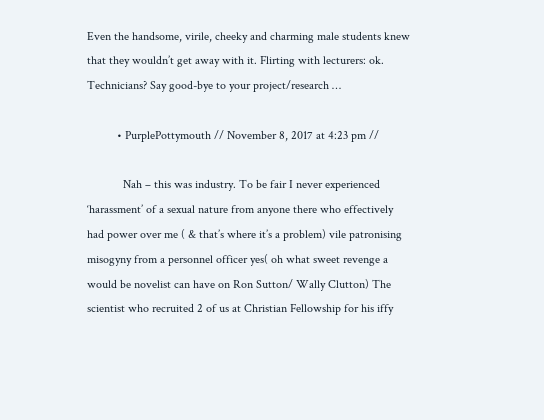Even the handsome, virile, cheeky and charming male students knew that they wouldn’t get away with it. Flirting with lecturers: ok. Technicians? Say good-bye to your project/research …

          • PurplePottymouth // November 8, 2017 at 4:23 pm //

            Nah – this was industry. To be fair I never experienced ‘harassment’ of a sexual nature from anyone there who effectively had power over me ( & that’s where it’s a problem) vile patronising misogyny from a personnel officer yes( oh what sweet revenge a would be novelist can have on Ron Sutton/ Wally Clutton) The scientist who recruited 2 of us at Christian Fellowship for his iffy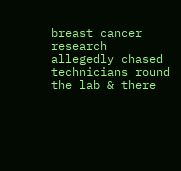breast cancer research allegedly chased technicians round the lab & there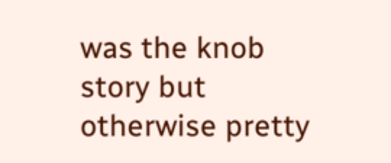was the knob story but otherwise pretty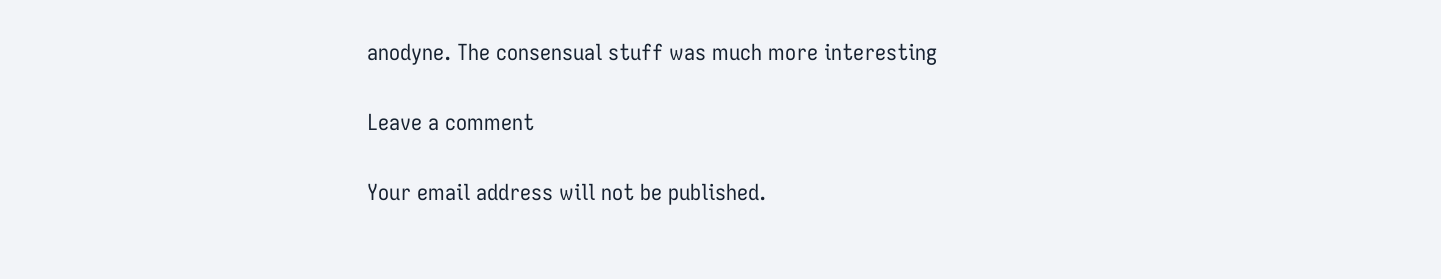anodyne. The consensual stuff was much more interesting

Leave a comment

Your email address will not be published.